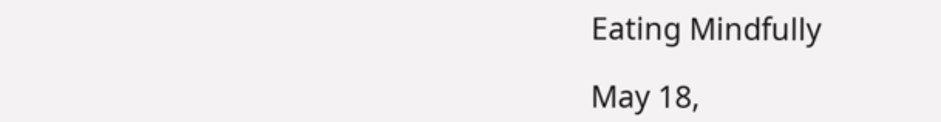Eating Mindfully

May 18,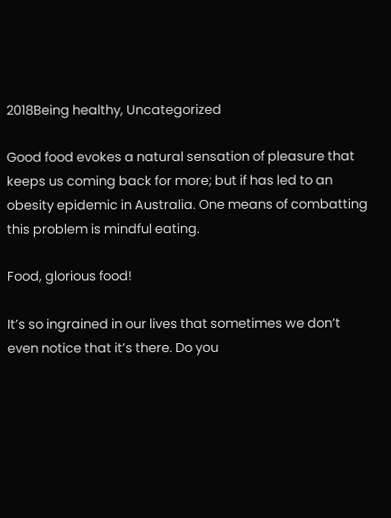2018Being healthy, Uncategorized

Good food evokes a natural sensation of pleasure that keeps us coming back for more; but if has led to an obesity epidemic in Australia. One means of combatting this problem is mindful eating.

Food, glorious food!

It’s so ingrained in our lives that sometimes we don’t even notice that it’s there. Do you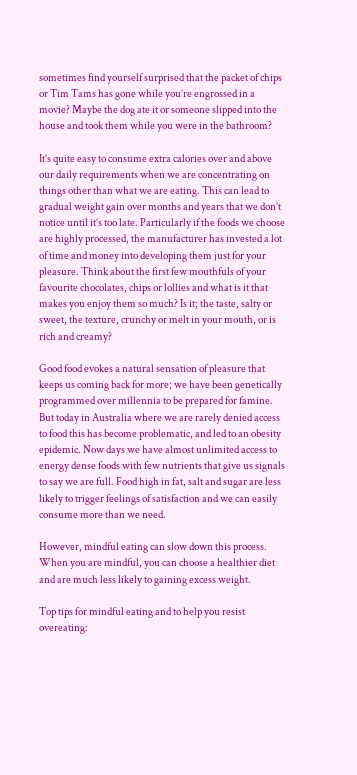sometimes find yourself surprised that the packet of chips or Tim Tams has gone while you’re engrossed in a movie? Maybe the dog ate it or someone slipped into the house and took them while you were in the bathroom?

It’s quite easy to consume extra calories over and above our daily requirements when we are concentrating on things other than what we are eating. This can lead to gradual weight gain over months and years that we don’t notice until it’s too late. Particularly if the foods we choose are highly processed, the manufacturer has invested a lot of time and money into developing them just for your pleasure. Think about the first few mouthfuls of your favourite chocolates, chips or lollies and what is it that makes you enjoy them so much? Is it; the taste, salty or sweet, the texture, crunchy or melt in your mouth, or is rich and creamy?

Good food evokes a natural sensation of pleasure that keeps us coming back for more; we have been genetically programmed over millennia to be prepared for famine. But today in Australia where we are rarely denied access to food this has become problematic, and led to an obesity epidemic. Now days we have almost unlimited access to energy dense foods with few nutrients that give us signals to say we are full. Food high in fat, salt and sugar are less likely to trigger feelings of satisfaction and we can easily consume more than we need.

However, mindful eating can slow down this process. When you are mindful, you can choose a healthier diet and are much less likely to gaining excess weight.

Top tips for mindful eating and to help you resist overeating: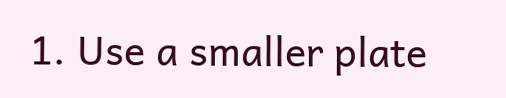1. Use a smaller plate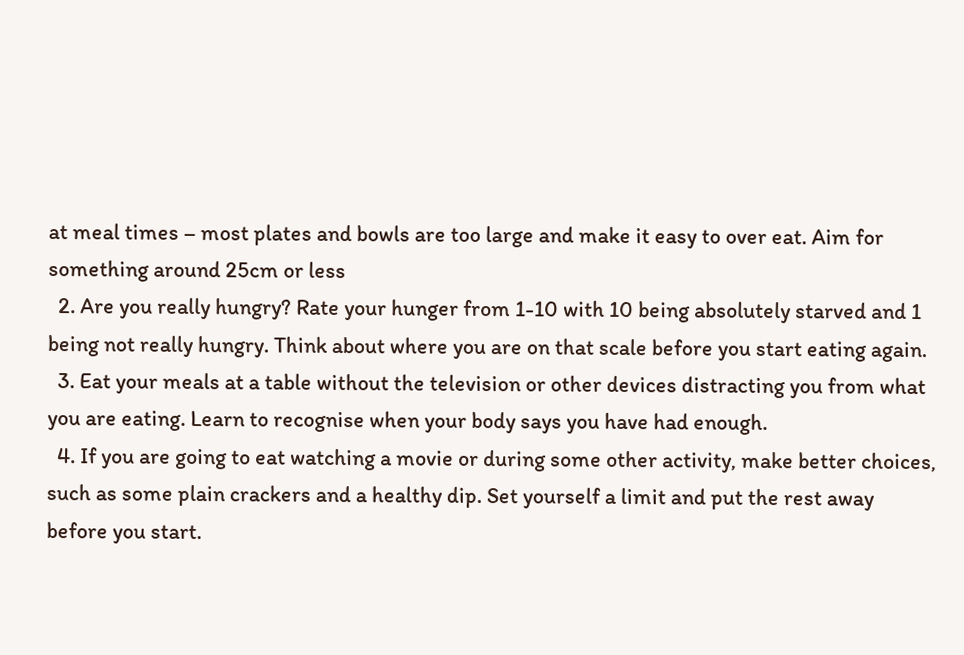at meal times – most plates and bowls are too large and make it easy to over eat. Aim for something around 25cm or less
  2. Are you really hungry? Rate your hunger from 1-10 with 10 being absolutely starved and 1 being not really hungry. Think about where you are on that scale before you start eating again.
  3. Eat your meals at a table without the television or other devices distracting you from what you are eating. Learn to recognise when your body says you have had enough.
  4. If you are going to eat watching a movie or during some other activity, make better choices, such as some plain crackers and a healthy dip. Set yourself a limit and put the rest away before you start.